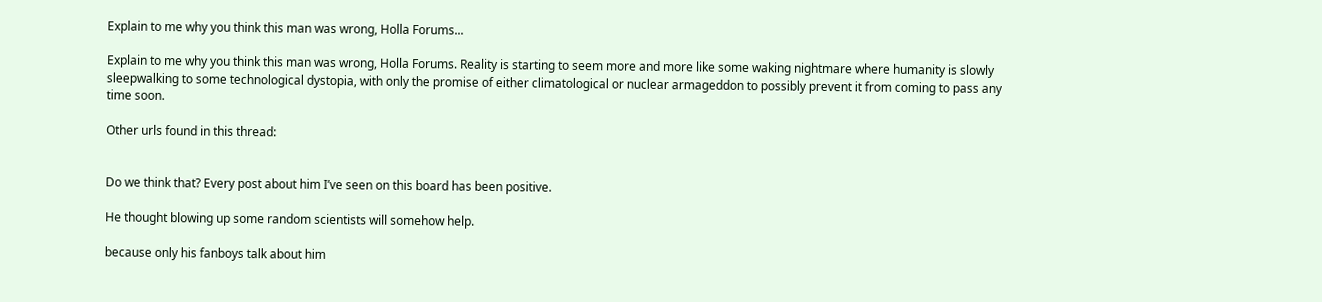Explain to me why you think this man was wrong, Holla Forums...

Explain to me why you think this man was wrong, Holla Forums. Reality is starting to seem more and more like some waking nightmare where humanity is slowly sleepwalking to some technological dystopia, with only the promise of either climatological or nuclear armageddon to possibly prevent it from coming to pass any time soon.

Other urls found in this thread:


Do we think that? Every post about him I’ve seen on this board has been positive.

He thought blowing up some random scientists will somehow help.

because only his fanboys talk about him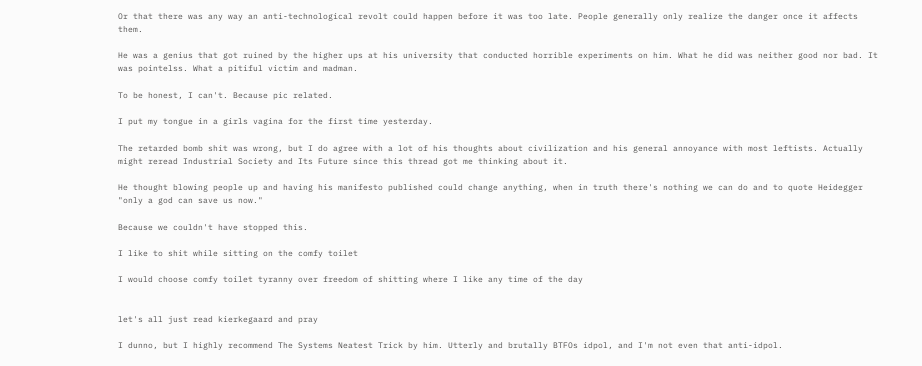Or that there was any way an anti-technological revolt could happen before it was too late. People generally only realize the danger once it affects them.

He was a genius that got ruined by the higher ups at his university that conducted horrible experiments on him. What he did was neither good nor bad. It was pointelss. What a pitiful victim and madman.

To be honest, I can't. Because pic related.

I put my tongue in a girls vagina for the first time yesterday.

The retarded bomb shit was wrong, but I do agree with a lot of his thoughts about civilization and his general annoyance with most leftists. Actually might reread Industrial Society and Its Future since this thread got me thinking about it.

He thought blowing people up and having his manifesto published could change anything, when in truth there's nothing we can do and to quote Heidegger "only a god can save us now."

Because we couldn't have stopped this.

I like to shit while sitting on the comfy toilet

I would choose comfy toilet tyranny over freedom of shitting where I like any time of the day


let's all just read kierkegaard and pray

I dunno, but I highly recommend The Systems Neatest Trick by him. Utterly and brutally BTFOs idpol, and I'm not even that anti-idpol.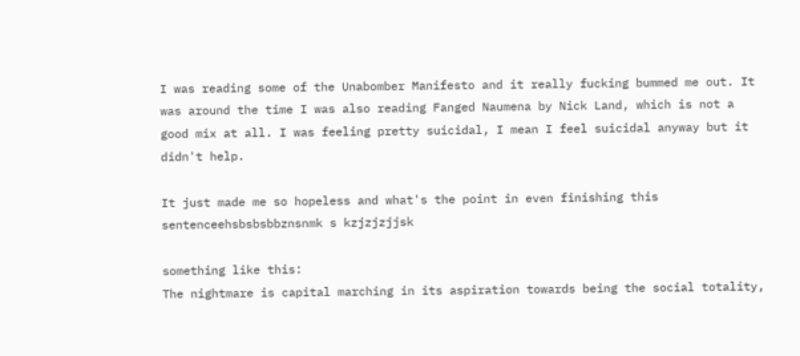I was reading some of the Unabomber Manifesto and it really fucking bummed me out. It was around the time I was also reading Fanged Naumena by Nick Land, which is not a good mix at all. I was feeling pretty suicidal, I mean I feel suicidal anyway but it didn't help.

It just made me so hopeless and what's the point in even finishing this sentenceehsbsbsbbznsnmk s kzjzjzjjsk

something like this:
The nightmare is capital marching in its aspiration towards being the social totality,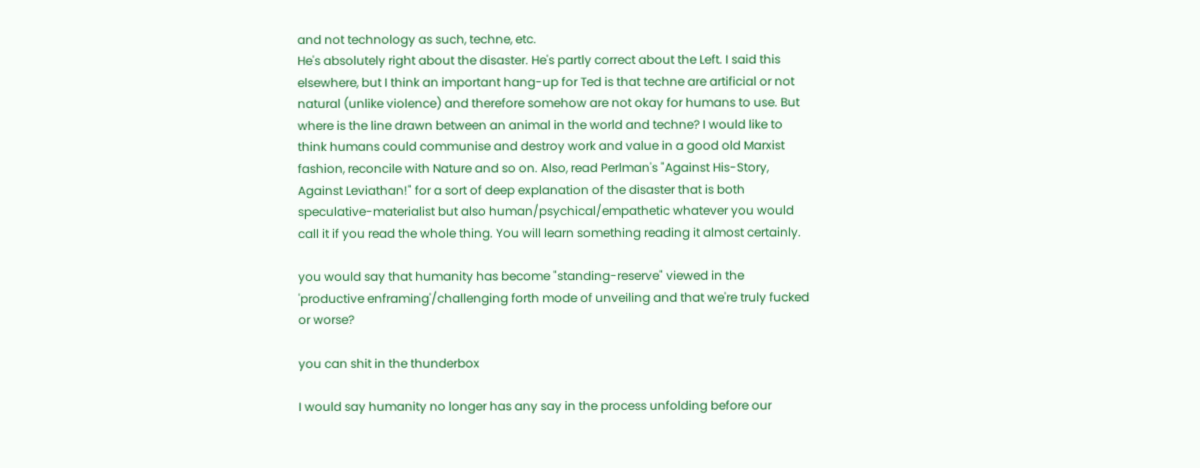and not technology as such, techne, etc.
He's absolutely right about the disaster. He's partly correct about the Left. I said this elsewhere, but I think an important hang-up for Ted is that techne are artificial or not natural (unlike violence) and therefore somehow are not okay for humans to use. But where is the line drawn between an animal in the world and techne? I would like to think humans could communise and destroy work and value in a good old Marxist fashion, reconcile with Nature and so on. Also, read Perlman's "Against His-Story, Against Leviathan!" for a sort of deep explanation of the disaster that is both speculative-materialist but also human/psychical/empathetic whatever you would call it if you read the whole thing. You will learn something reading it almost certainly.

you would say that humanity has become "standing-reserve" viewed in the 'productive enframing'/challenging forth mode of unveiling and that we're truly fucked or worse?

you can shit in the thunderbox

I would say humanity no longer has any say in the process unfolding before our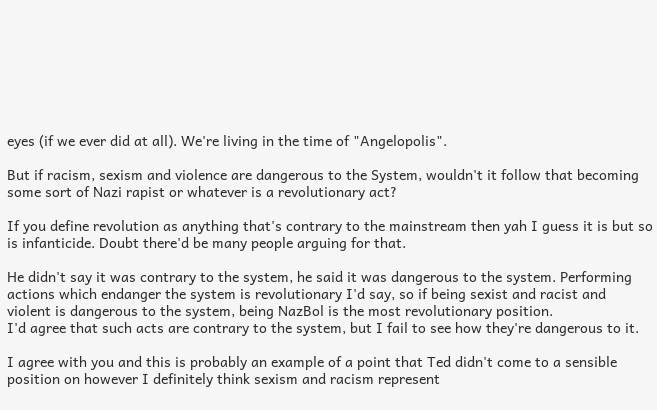eyes (if we ever did at all). We're living in the time of "Angelopolis".

But if racism, sexism and violence are dangerous to the System, wouldn't it follow that becoming some sort of Nazi rapist or whatever is a revolutionary act?

If you define revolution as anything that's contrary to the mainstream then yah I guess it is but so is infanticide. Doubt there'd be many people arguing for that.

He didn't say it was contrary to the system, he said it was dangerous to the system. Performing actions which endanger the system is revolutionary I'd say, so if being sexist and racist and violent is dangerous to the system, being NazBol is the most revolutionary position.
I'd agree that such acts are contrary to the system, but I fail to see how they're dangerous to it.

I agree with you and this is probably an example of a point that Ted didn't come to a sensible position on however I definitely think sexism and racism represent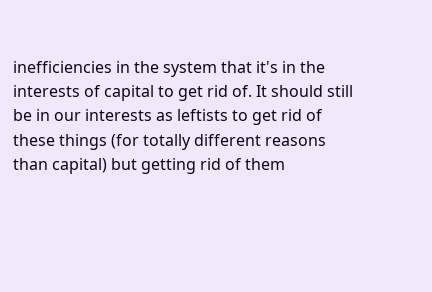inefficiencies in the system that it's in the interests of capital to get rid of. It should still be in our interests as leftists to get rid of these things (for totally different reasons than capital) but getting rid of them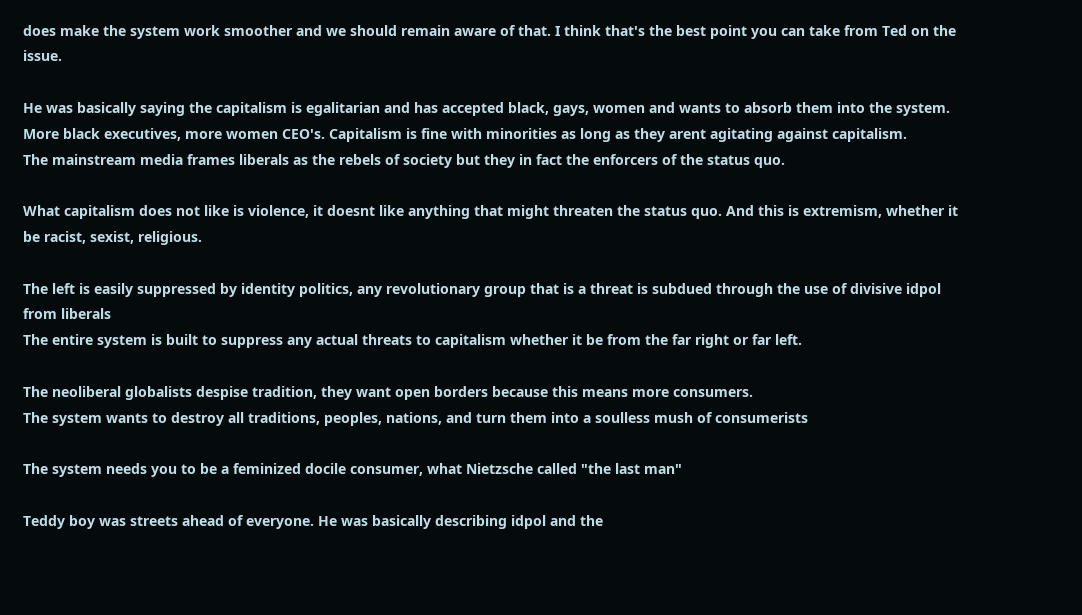does make the system work smoother and we should remain aware of that. I think that's the best point you can take from Ted on the issue.

He was basically saying the capitalism is egalitarian and has accepted black, gays, women and wants to absorb them into the system. More black executives, more women CEO's. Capitalism is fine with minorities as long as they arent agitating against capitalism.
The mainstream media frames liberals as the rebels of society but they in fact the enforcers of the status quo.

What capitalism does not like is violence, it doesnt like anything that might threaten the status quo. And this is extremism, whether it be racist, sexist, religious.

The left is easily suppressed by identity politics, any revolutionary group that is a threat is subdued through the use of divisive idpol from liberals
The entire system is built to suppress any actual threats to capitalism whether it be from the far right or far left.

The neoliberal globalists despise tradition, they want open borders because this means more consumers.
The system wants to destroy all traditions, peoples, nations, and turn them into a soulless mush of consumerists

The system needs you to be a feminized docile consumer, what Nietzsche called "the last man"

Teddy boy was streets ahead of everyone. He was basically describing idpol and the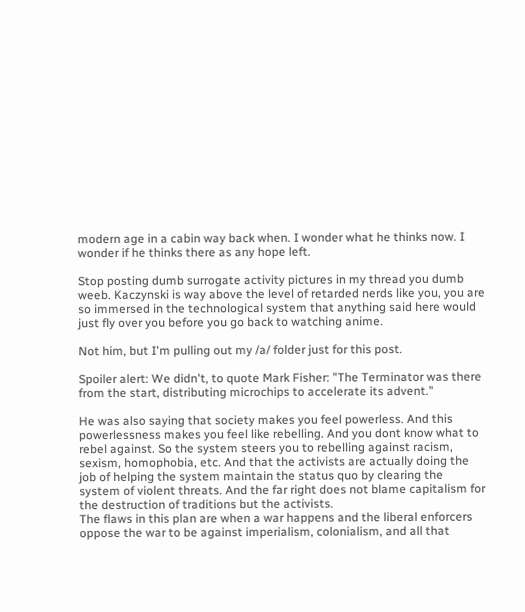modern age in a cabin way back when. I wonder what he thinks now. I wonder if he thinks there as any hope left.

Stop posting dumb surrogate activity pictures in my thread you dumb weeb. Kaczynski is way above the level of retarded nerds like you, you are so immersed in the technological system that anything said here would just fly over you before you go back to watching anime.

Not him, but I'm pulling out my /a/ folder just for this post.

Spoiler alert: We didn't, to quote Mark Fisher: "The Terminator was there from the start, distributing microchips to accelerate its advent."

He was also saying that society makes you feel powerless. And this powerlessness makes you feel like rebelling. And you dont know what to rebel against. So the system steers you to rebelling against racism, sexism, homophobia, etc. And that the activists are actually doing the job of helping the system maintain the status quo by clearing the system of violent threats. And the far right does not blame capitalism for the destruction of traditions but the activists.
The flaws in this plan are when a war happens and the liberal enforcers oppose the war to be against imperialism, colonialism, and all that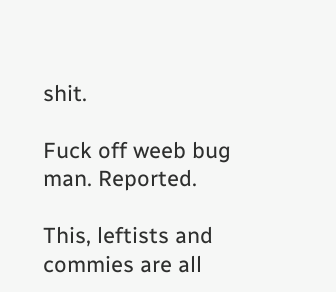shit.

Fuck off weeb bug man. Reported.

This, leftists and commies are all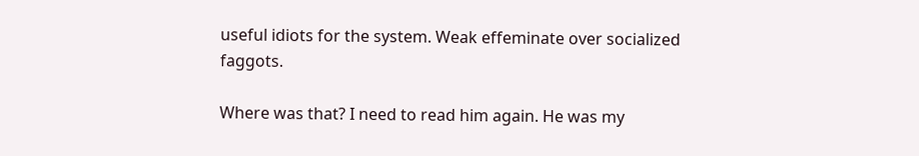useful idiots for the system. Weak effeminate over socialized faggots.

Where was that? I need to read him again. He was my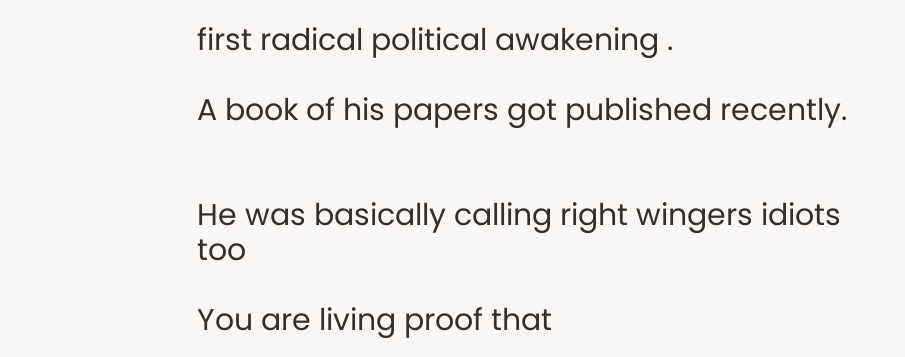first radical political awakening .

A book of his papers got published recently.


He was basically calling right wingers idiots too

You are living proof that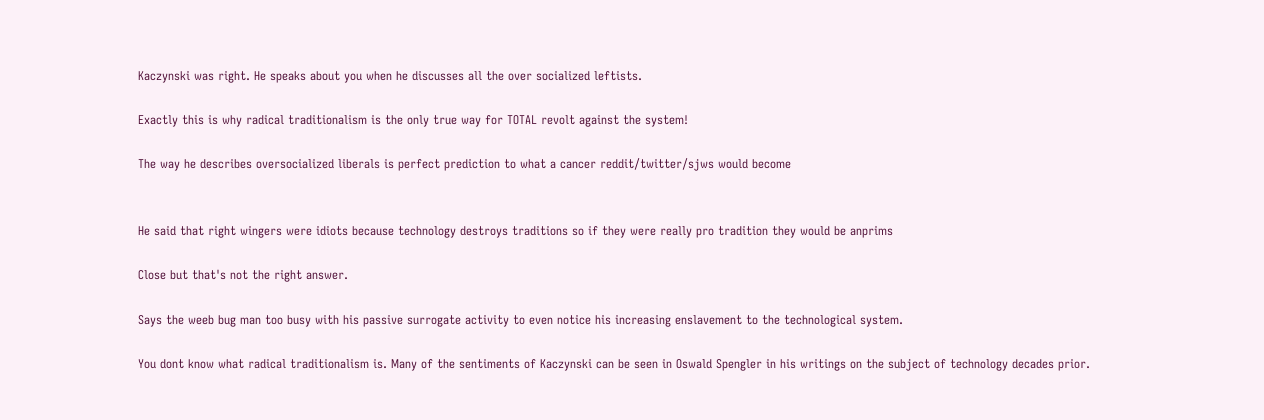Kaczynski was right. He speaks about you when he discusses all the over socialized leftists.

Exactly this is why radical traditionalism is the only true way for TOTAL revolt against the system!

The way he describes oversocialized liberals is perfect prediction to what a cancer reddit/twitter/sjws would become


He said that right wingers were idiots because technology destroys traditions so if they were really pro tradition they would be anprims

Close but that's not the right answer.

Says the weeb bug man too busy with his passive surrogate activity to even notice his increasing enslavement to the technological system.

You dont know what radical traditionalism is. Many of the sentiments of Kaczynski can be seen in Oswald Spengler in his writings on the subject of technology decades prior.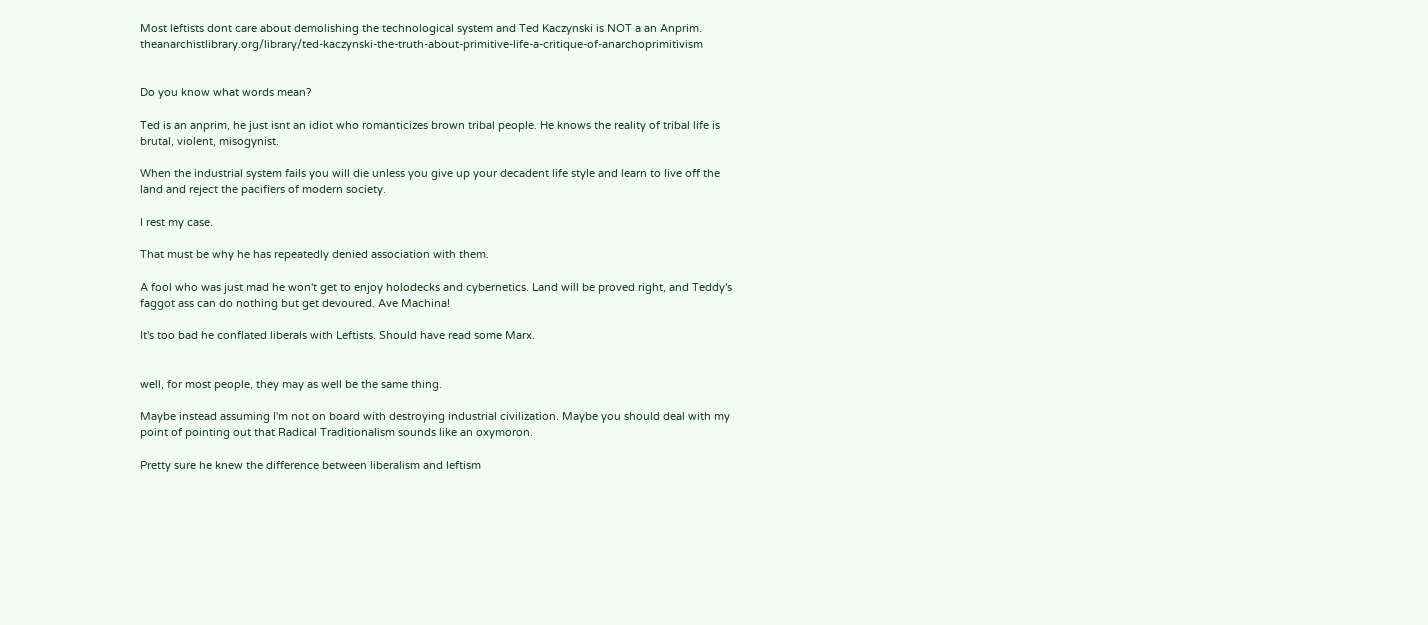Most leftists dont care about demolishing the technological system and Ted Kaczynski is NOT a an Anprim. theanarchistlibrary.org/library/ted-kaczynski-the-truth-about-primitive-life-a-critique-of-anarchoprimitivism


Do you know what words mean?

Ted is an anprim, he just isnt an idiot who romanticizes brown tribal people. He knows the reality of tribal life is brutal, violent, misogynist.

When the industrial system fails you will die unless you give up your decadent life style and learn to live off the land and reject the pacifiers of modern society.

I rest my case.

That must be why he has repeatedly denied association with them.

A fool who was just mad he won't get to enjoy holodecks and cybernetics. Land will be proved right, and Teddy's faggot ass can do nothing but get devoured. Ave Machina!

It's too bad he conflated liberals with Leftists. Should have read some Marx.


well, for most people, they may as well be the same thing.

Maybe instead assuming I'm not on board with destroying industrial civilization. Maybe you should deal with my point of pointing out that Radical Traditionalism sounds like an oxymoron.

Pretty sure he knew the difference between liberalism and leftism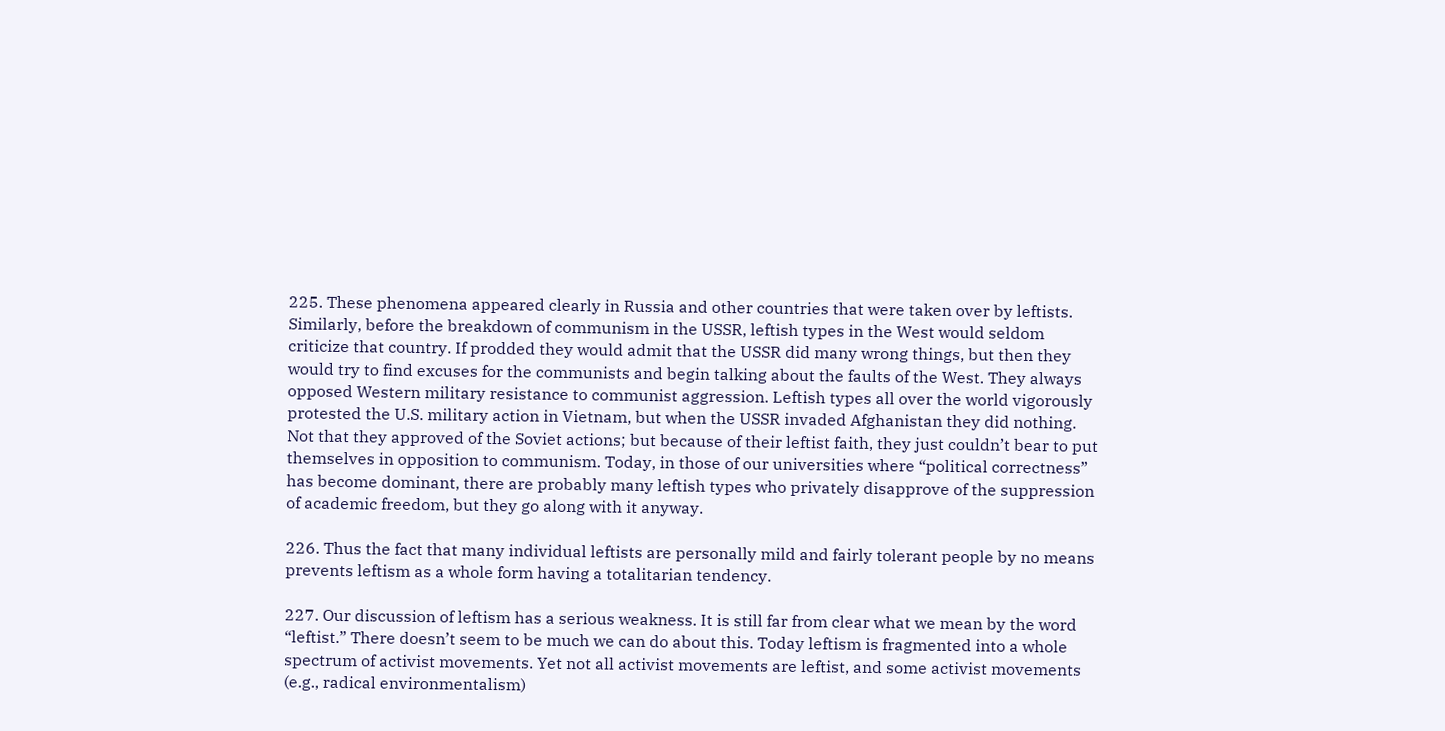225. These phenomena appeared clearly in Russia and other countries that were taken over by leftists. Similarly, before the breakdown of communism in the USSR, leftish types in the West would seldom criticize that country. If prodded they would admit that the USSR did many wrong things, but then they would try to find excuses for the communists and begin talking about the faults of the West. They always opposed Western military resistance to communist aggression. Leftish types all over the world vigorously protested the U.S. military action in Vietnam, but when the USSR invaded Afghanistan they did nothing. Not that they approved of the Soviet actions; but because of their leftist faith, they just couldn’t bear to put themselves in opposition to communism. Today, in those of our universities where “political correctness” has become dominant, there are probably many leftish types who privately disapprove of the suppression of academic freedom, but they go along with it anyway.

226. Thus the fact that many individual leftists are personally mild and fairly tolerant people by no means prevents leftism as a whole form having a totalitarian tendency.

227. Our discussion of leftism has a serious weakness. It is still far from clear what we mean by the word “leftist.” There doesn’t seem to be much we can do about this. Today leftism is fragmented into a whole spectrum of activist movements. Yet not all activist movements are leftist, and some activist movements (e.g., radical environmentalism)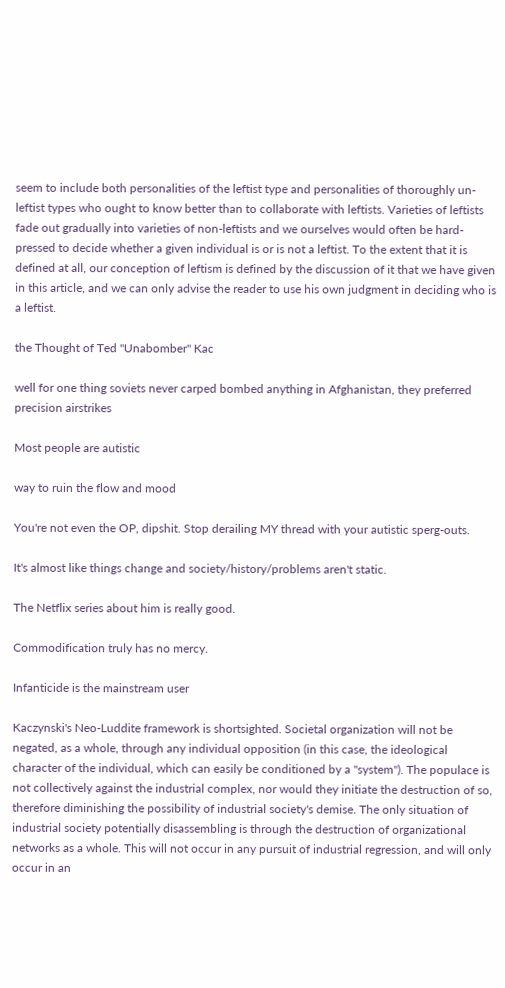seem to include both personalities of the leftist type and personalities of thoroughly un-leftist types who ought to know better than to collaborate with leftists. Varieties of leftists fade out gradually into varieties of non-leftists and we ourselves would often be hard-pressed to decide whether a given individual is or is not a leftist. To the extent that it is defined at all, our conception of leftism is defined by the discussion of it that we have given in this article, and we can only advise the reader to use his own judgment in deciding who is a leftist.

the Thought of Ted "Unabomber" Kac

well for one thing soviets never carped bombed anything in Afghanistan, they preferred precision airstrikes

Most people are autistic

way to ruin the flow and mood

You're not even the OP, dipshit. Stop derailing MY thread with your autistic sperg-outs.

It's almost like things change and society/history/problems aren't static.

The Netflix series about him is really good.

Commodification truly has no mercy.

Infanticide is the mainstream user

Kaczynski's Neo-Luddite framework is shortsighted. Societal organization will not be negated, as a whole, through any individual opposition (in this case, the ideological character of the individual, which can easily be conditioned by a "system"). The populace is not collectively against the industrial complex, nor would they initiate the destruction of so, therefore diminishing the possibility of industrial society's demise. The only situation of industrial society potentially disassembling is through the destruction of organizational networks as a whole. This will not occur in any pursuit of industrial regression, and will only occur in an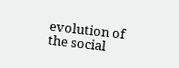evolution of the social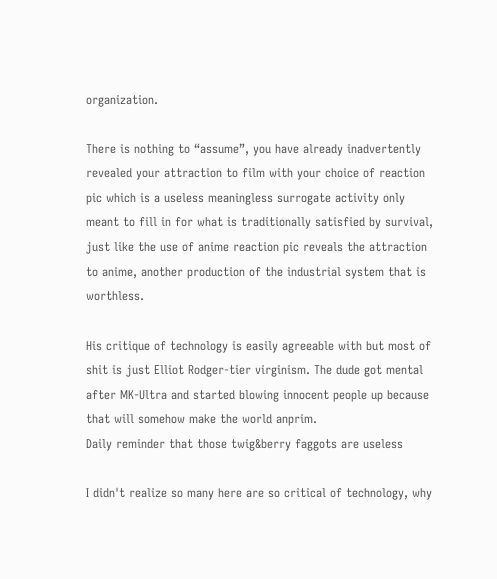organization.

There is nothing to “assume”, you have already inadvertently revealed your attraction to film with your choice of reaction pic which is a useless meaningless surrogate activity only meant to fill in for what is traditionally satisfied by survival, just like the use of anime reaction pic reveals the attraction to anime, another production of the industrial system that is worthless.

His critique of technology is easily agreeable with but most of shit is just Elliot Rodger-tier virginism. The dude got mental after MK-Ultra and started blowing innocent people up because that will somehow make the world anprim.
Daily reminder that those twig&berry faggots are useless

I didn't realize so many here are so critical of technology, why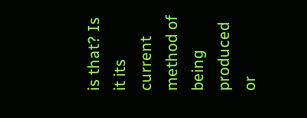is that? Is it its current method of being produced or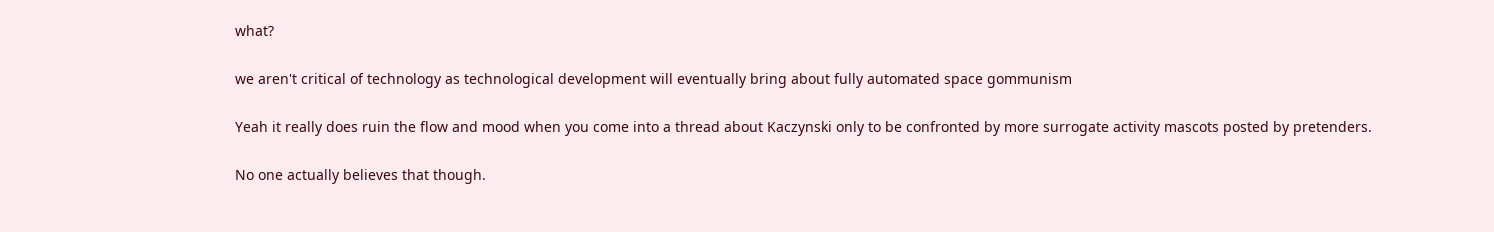what?

we aren't critical of technology as technological development will eventually bring about fully automated space gommunism

Yeah it really does ruin the flow and mood when you come into a thread about Kaczynski only to be confronted by more surrogate activity mascots posted by pretenders.

No one actually believes that though.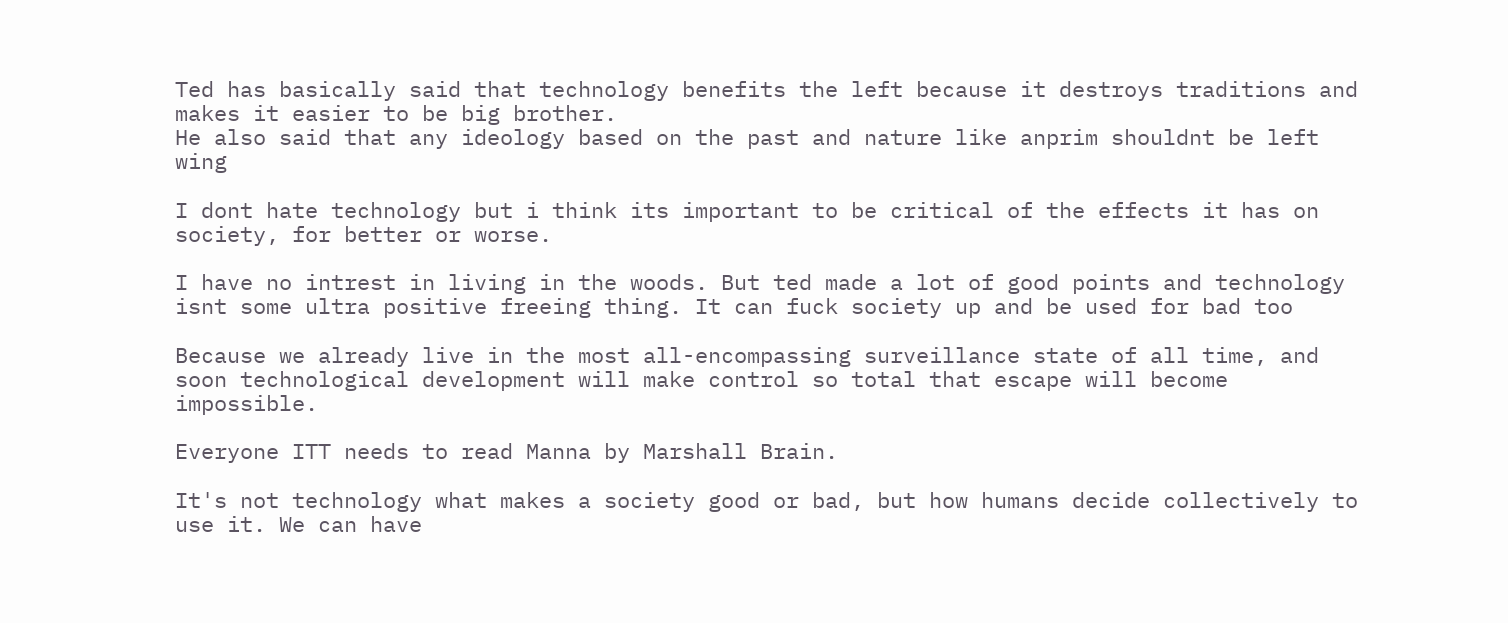Ted has basically said that technology benefits the left because it destroys traditions and makes it easier to be big brother.
He also said that any ideology based on the past and nature like anprim shouldnt be left wing

I dont hate technology but i think its important to be critical of the effects it has on society, for better or worse.

I have no intrest in living in the woods. But ted made a lot of good points and technology isnt some ultra positive freeing thing. It can fuck society up and be used for bad too

Because we already live in the most all-encompassing surveillance state of all time, and soon technological development will make control so total that escape will become impossible.

Everyone ITT needs to read Manna by Marshall Brain.

It's not technology what makes a society good or bad, but how humans decide collectively to use it. We can have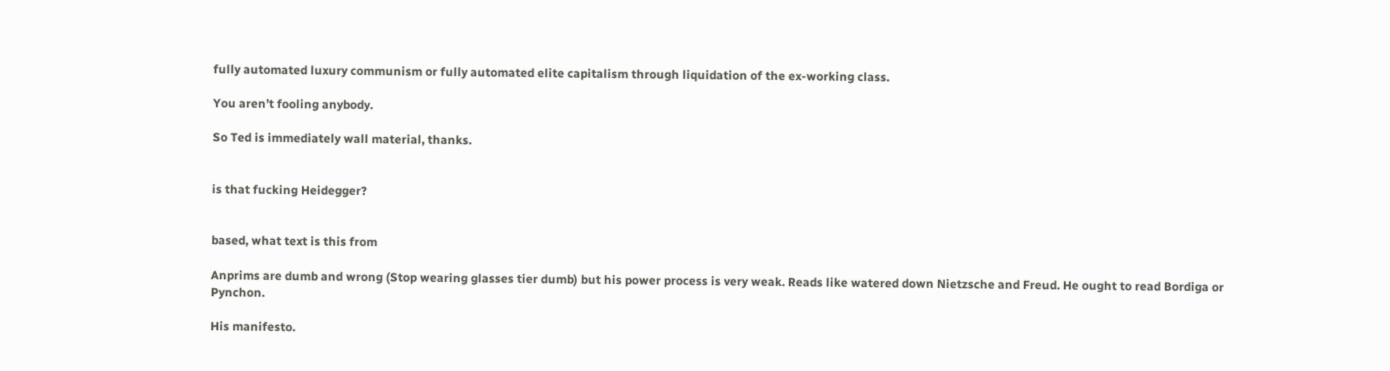fully automated luxury communism or fully automated elite capitalism through liquidation of the ex-working class.

You aren’t fooling anybody.

So Ted is immediately wall material, thanks.


is that fucking Heidegger?


based, what text is this from

Anprims are dumb and wrong (Stop wearing glasses tier dumb) but his power process is very weak. Reads like watered down Nietzsche and Freud. He ought to read Bordiga or Pynchon.

His manifesto.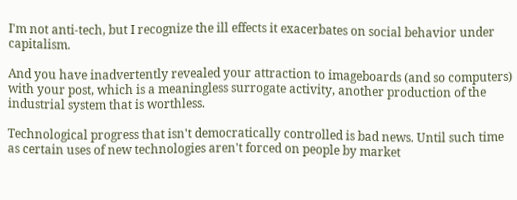I'm not anti-tech, but I recognize the ill effects it exacerbates on social behavior under capitalism.

And you have inadvertently revealed your attraction to imageboards (and so computers) with your post, which is a meaningless surrogate activity, another production of the industrial system that is worthless.

Technological progress that isn't democratically controlled is bad news. Until such time as certain uses of new technologies aren't forced on people by market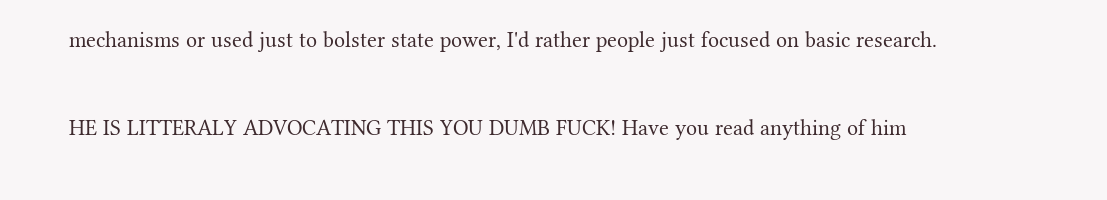mechanisms or used just to bolster state power, I'd rather people just focused on basic research.

HE IS LITTERALY ADVOCATING THIS YOU DUMB FUCK! Have you read anything of him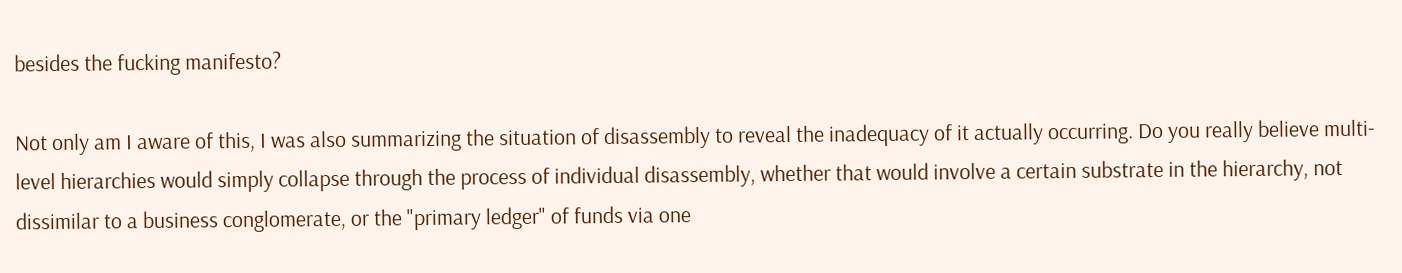besides the fucking manifesto?

Not only am I aware of this, I was also summarizing the situation of disassembly to reveal the inadequacy of it actually occurring. Do you really believe multi-level hierarchies would simply collapse through the process of individual disassembly, whether that would involve a certain substrate in the hierarchy, not dissimilar to a business conglomerate, or the "primary ledger" of funds via one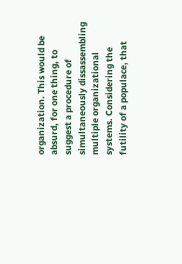organization. This would be absurd, for one thing, to suggest a procedure of simultaneously dissassembling multiple organizational systems. Considering the futility of a populace, that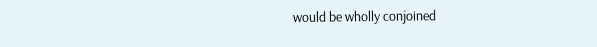would be wholly conjoined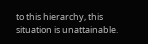to this hierarchy, this situation is unattainable.